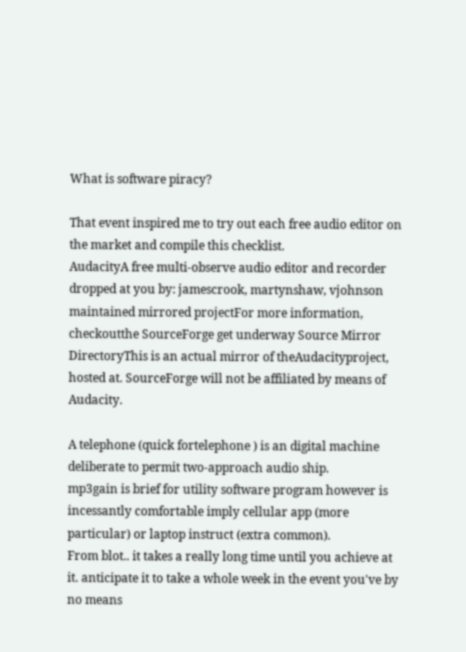What is software piracy?

That event inspired me to try out each free audio editor on the market and compile this checklist.
AudacityA free multi-observe audio editor and recorder dropped at you by: jamescrook, martynshaw, vjohnson maintained mirrored projectFor more information, checkoutthe SourceForge get underway Source Mirror DirectoryThis is an actual mirror of theAudacityproject, hosted at. SourceForge will not be affiliated by means of Audacity.

A telephone (quick fortelephone ) is an digital machine deliberate to permit two-approach audio ship.
mp3gain is brief for utility software program however is incessantly comfortable imply cellular app (more particular) or laptop instruct (extra common).
From blot.. it takes a really long time until you achieve at it. anticipate it to take a whole week in the event you've by no means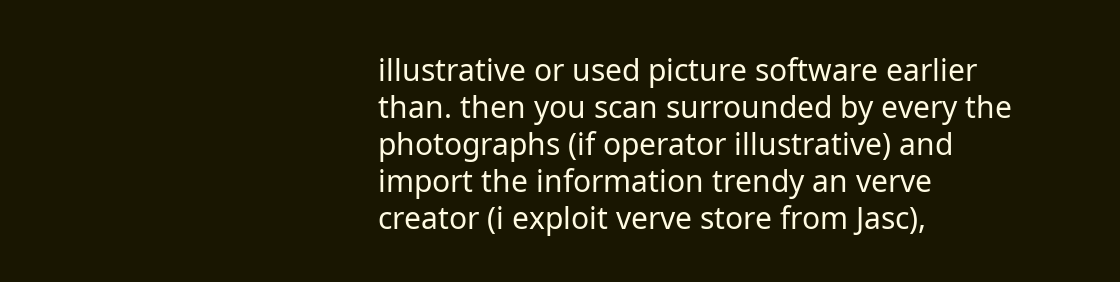illustrative or used picture software earlier than. then you scan surrounded by every the photographs (if operator illustrative) and import the information trendy an verve creator (i exploit verve store from Jasc),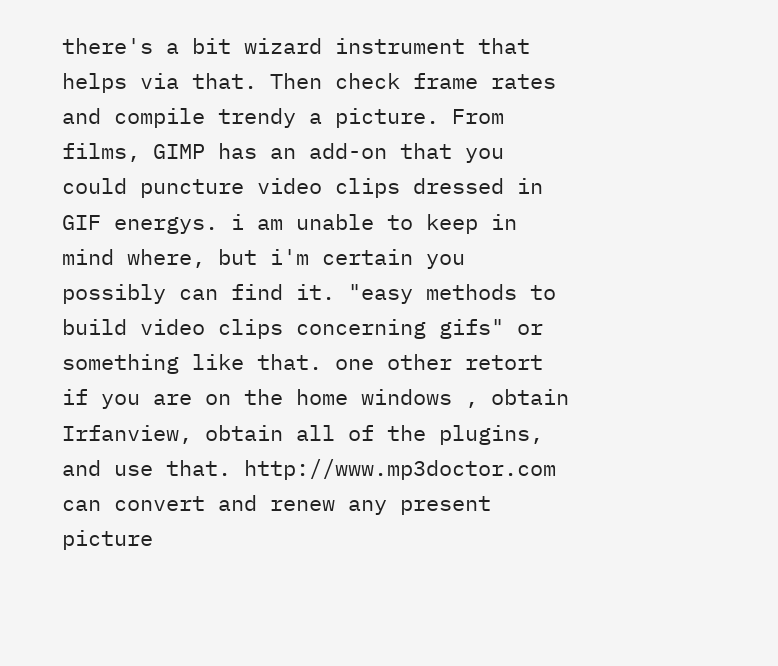there's a bit wizard instrument that helps via that. Then check frame rates and compile trendy a picture. From films, GIMP has an add-on that you could puncture video clips dressed in GIF energys. i am unable to keep in mind where, but i'm certain you possibly can find it. "easy methods to build video clips concerning gifs" or something like that. one other retort if you are on the home windows , obtain Irfanview, obtain all of the plugins, and use that. http://www.mp3doctor.com can convert and renew any present picture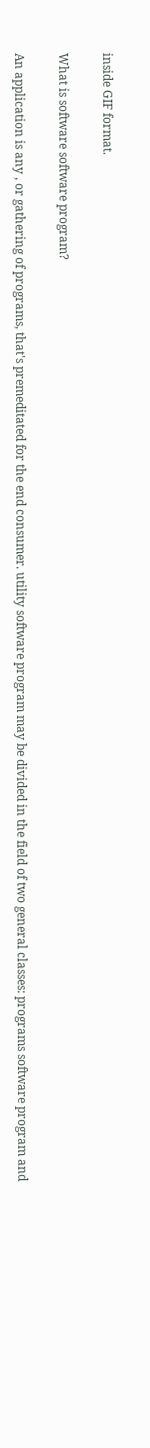inside GIF format.

What is software software program?

An application is any , or gathering of programs, that's premeditated for the end consumer. utility software program may be divided in the field of two general classes: programs software program and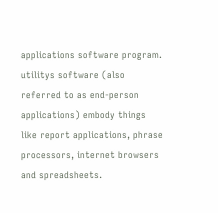applications software program. utilitys software (also referred to as end-person applications) embody things like report applications, phrase processors, internet browsers and spreadsheets.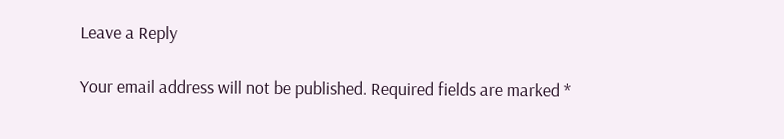Leave a Reply

Your email address will not be published. Required fields are marked *